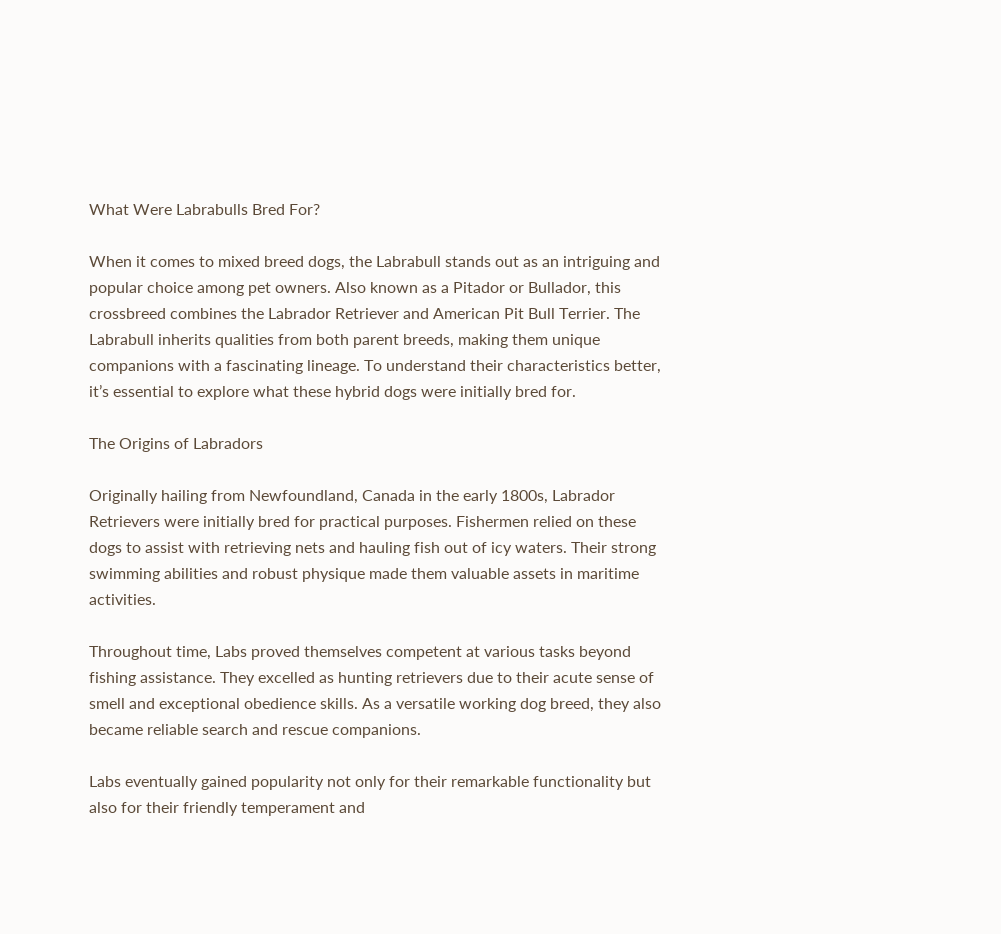What Were Labrabulls Bred For?

When it comes to mixed breed dogs, the Labrabull stands out as an intriguing and popular choice among pet owners. Also known as a Pitador or Bullador, this crossbreed combines the Labrador Retriever and American Pit Bull Terrier. The Labrabull inherits qualities from both parent breeds, making them unique companions with a fascinating lineage. To understand their characteristics better, it’s essential to explore what these hybrid dogs were initially bred for.

The Origins of Labradors

Originally hailing from Newfoundland, Canada in the early 1800s, Labrador Retrievers were initially bred for practical purposes. Fishermen relied on these dogs to assist with retrieving nets and hauling fish out of icy waters. Their strong swimming abilities and robust physique made them valuable assets in maritime activities.

Throughout time, Labs proved themselves competent at various tasks beyond fishing assistance. They excelled as hunting retrievers due to their acute sense of smell and exceptional obedience skills. As a versatile working dog breed, they also became reliable search and rescue companions.

Labs eventually gained popularity not only for their remarkable functionality but also for their friendly temperament and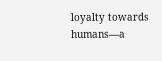loyalty towards humans—a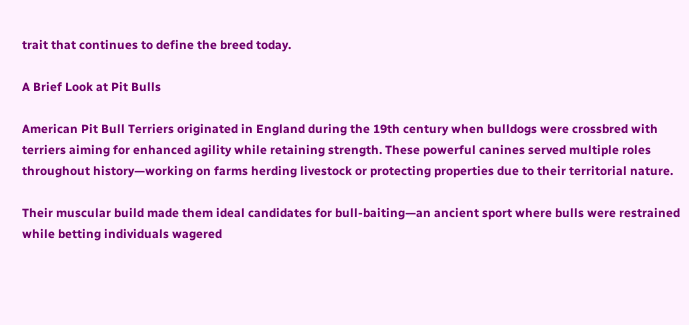trait that continues to define the breed today.

A Brief Look at Pit Bulls

American Pit Bull Terriers originated in England during the 19th century when bulldogs were crossbred with terriers aiming for enhanced agility while retaining strength. These powerful canines served multiple roles throughout history—working on farms herding livestock or protecting properties due to their territorial nature.

Their muscular build made them ideal candidates for bull-baiting—an ancient sport where bulls were restrained while betting individuals wagered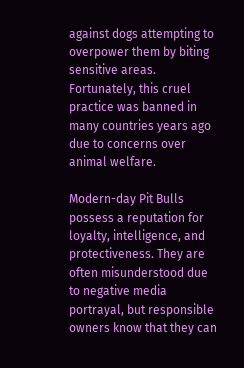against dogs attempting to overpower them by biting sensitive areas. Fortunately, this cruel practice was banned in many countries years ago due to concerns over animal welfare.

Modern-day Pit Bulls possess a reputation for loyalty, intelligence, and protectiveness. They are often misunderstood due to negative media portrayal, but responsible owners know that they can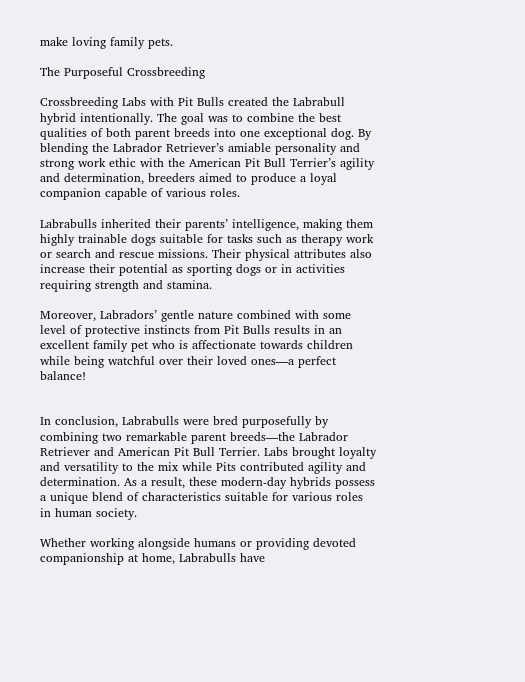make loving family pets.

The Purposeful Crossbreeding

Crossbreeding Labs with Pit Bulls created the Labrabull hybrid intentionally. The goal was to combine the best qualities of both parent breeds into one exceptional dog. By blending the Labrador Retriever’s amiable personality and strong work ethic with the American Pit Bull Terrier’s agility and determination, breeders aimed to produce a loyal companion capable of various roles.

Labrabulls inherited their parents’ intelligence, making them highly trainable dogs suitable for tasks such as therapy work or search and rescue missions. Their physical attributes also increase their potential as sporting dogs or in activities requiring strength and stamina.

Moreover, Labradors’ gentle nature combined with some level of protective instincts from Pit Bulls results in an excellent family pet who is affectionate towards children while being watchful over their loved ones—a perfect balance!


In conclusion, Labrabulls were bred purposefully by combining two remarkable parent breeds—the Labrador Retriever and American Pit Bull Terrier. Labs brought loyalty and versatility to the mix while Pits contributed agility and determination. As a result, these modern-day hybrids possess a unique blend of characteristics suitable for various roles in human society.

Whether working alongside humans or providing devoted companionship at home, Labrabulls have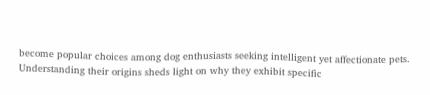become popular choices among dog enthusiasts seeking intelligent yet affectionate pets. Understanding their origins sheds light on why they exhibit specific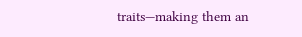traits—making them an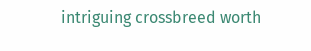intriguing crossbreed worth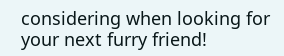considering when looking for your next furry friend!